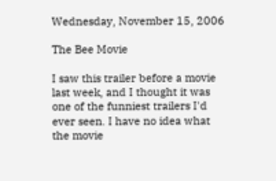Wednesday, November 15, 2006

The Bee Movie

I saw this trailer before a movie last week, and I thought it was one of the funniest trailers I'd ever seen. I have no idea what the movie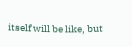itself will be like, but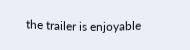the trailer is enjoyable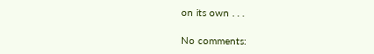on its own . . .

No comments: